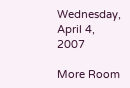Wednesday, April 4, 2007

More Room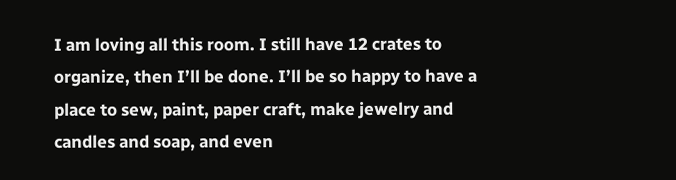I am loving all this room. I still have 12 crates to organize, then I’ll be done. I’ll be so happy to have a place to sew, paint, paper craft, make jewelry and candles and soap, and even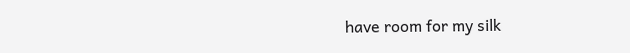have room for my silk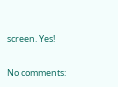screen. Yes!

No comments: